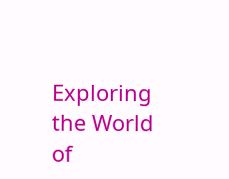Exploring the World of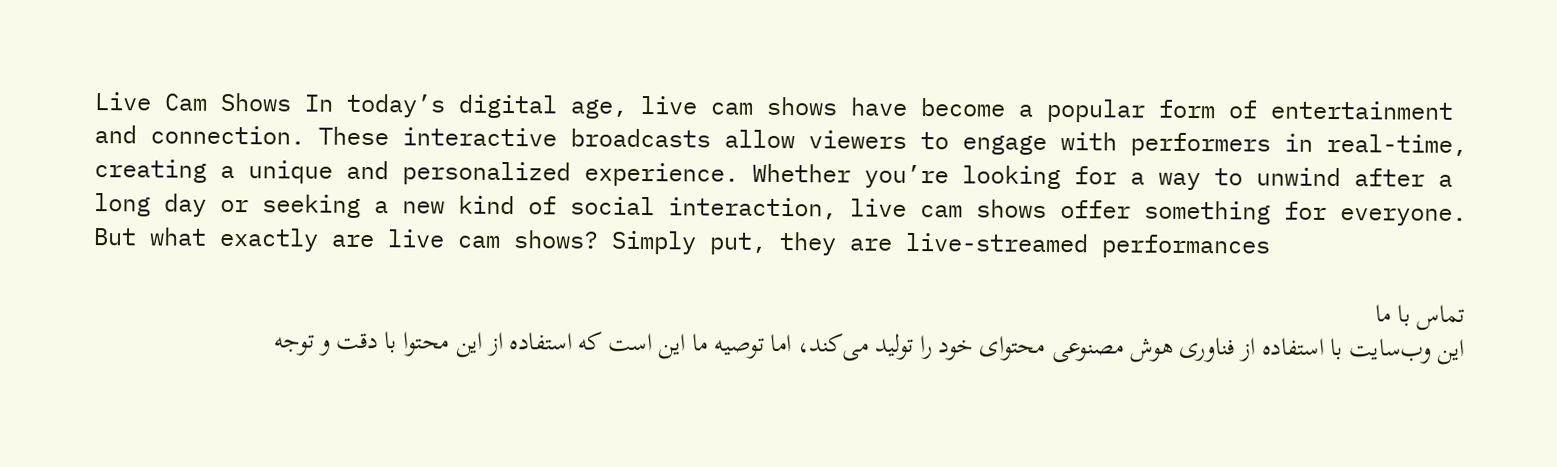Live Cam Shows In today’s digital age, live cam shows have become a popular form of entertainment and connection. These interactive broadcasts allow viewers to engage with performers in real-time, creating a unique and personalized experience. Whether you’re looking for a way to unwind after a long day or seeking a new kind of social interaction, live cam shows offer something for everyone. But what exactly are live cam shows? Simply put, they are live-streamed performances

تماس با ما
این وب‌سایت با استفاده از فناوری هوش مصنوعی محتوای خود را تولید می‌کند، اما توصیه ما این است که استفاده از این محتوا با دقت و توجه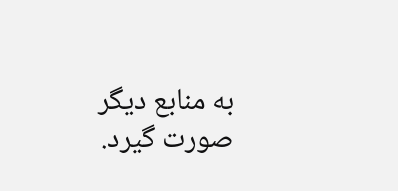به منابع دیگر صورت گیرد.